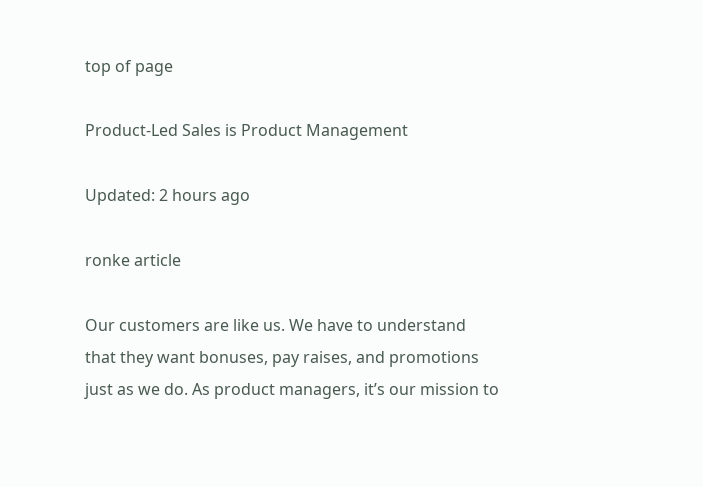top of page

Product-Led Sales is Product Management

Updated: 2 hours ago

ronke article

Our customers are like us. We have to understand that they want bonuses, pay raises, and promotions just as we do. As product managers, it’s our mission to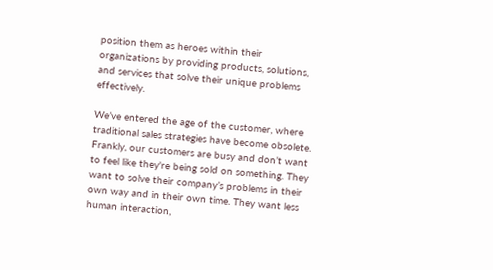position them as heroes within their organizations by providing products, solutions, and services that solve their unique problems effectively.

We’ve entered the age of the customer, where traditional sales strategies have become obsolete. Frankly, our customers are busy and don’t want to feel like they're being sold on something. They want to solve their company’s problems in their own way and in their own time. They want less human interaction,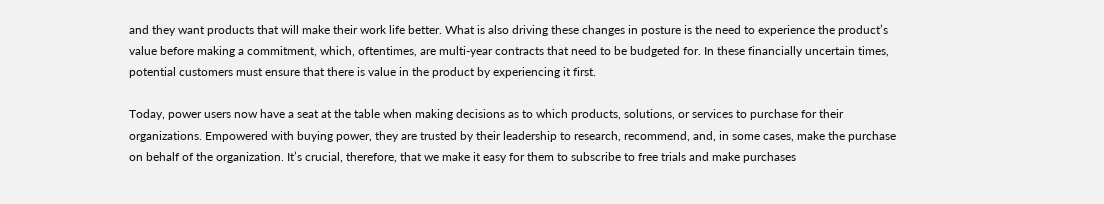and they want products that will make their work life better. What is also driving these changes in posture is the need to experience the product’s value before making a commitment, which, oftentimes, are multi-year contracts that need to be budgeted for. In these financially uncertain times, potential customers must ensure that there is value in the product by experiencing it first.

Today, power users now have a seat at the table when making decisions as to which products, solutions, or services to purchase for their organizations. Empowered with buying power, they are trusted by their leadership to research, recommend, and, in some cases, make the purchase on behalf of the organization. It’s crucial, therefore, that we make it easy for them to subscribe to free trials and make purchases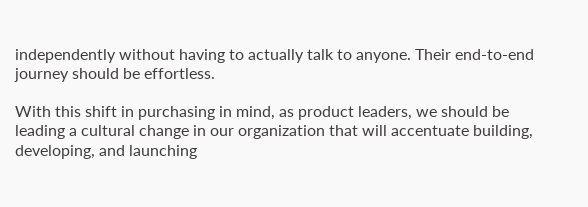independently without having to actually talk to anyone. Their end-to-end journey should be effortless.

With this shift in purchasing in mind, as product leaders, we should be leading a cultural change in our organization that will accentuate building, developing, and launching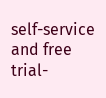self-service and free trial-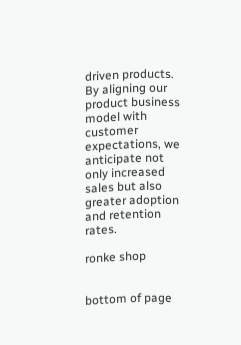driven products. By aligning our product business model with customer expectations, we anticipate not only increased sales but also greater adoption and retention rates.

ronke shop


bottom of page